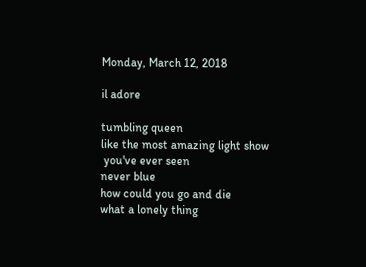Monday, March 12, 2018

il adore

tumbling queen
like the most amazing light show
 you've ever seen
never blue
how could you go and die
what a lonely thing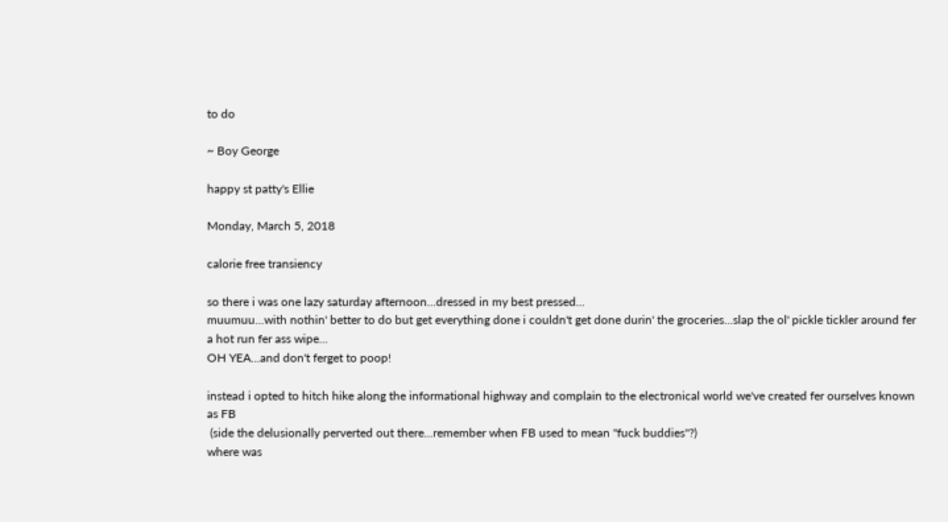to do

~ Boy George

happy st patty's Ellie

Monday, March 5, 2018

calorie free transiency

so there i was one lazy saturday afternoon...dressed in my best pressed...
muumuu...with nothin' better to do but get everything done i couldn't get done durin' the groceries...slap the ol' pickle tickler around fer a hot run fer ass wipe...
OH YEA...and don't ferget to poop!

instead i opted to hitch hike along the informational highway and complain to the electronical world we've created fer ourselves known as FB
 (side the delusionally perverted out there...remember when FB used to mean "fuck buddies"?)
where was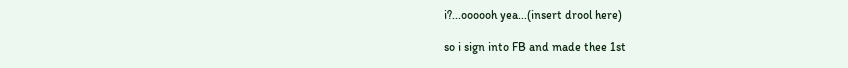i?...oooooh yea...(insert drool here)

so i sign into FB and made thee 1st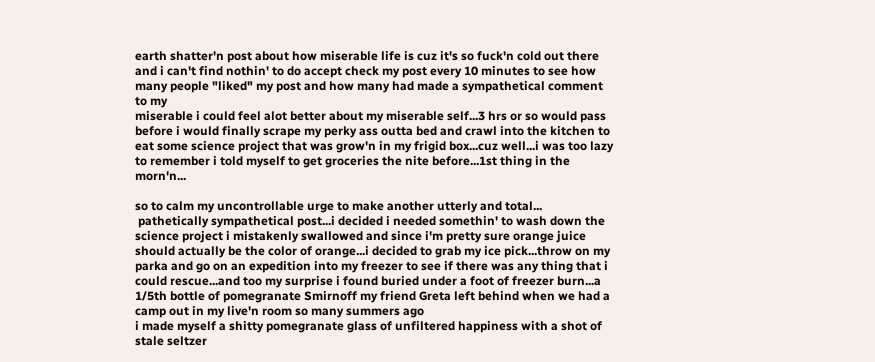earth shatter'n post about how miserable life is cuz it's so fuck'n cold out there and i can't find nothin' to do accept check my post every 10 minutes to see how many people "liked" my post and how many had made a sympathetical comment to my
miserable i could feel alot better about my miserable self...3 hrs or so would pass before i would finally scrape my perky ass outta bed and crawl into the kitchen to eat some science project that was grow'n in my frigid box...cuz well...i was too lazy to remember i told myself to get groceries the nite before...1st thing in the morn'n...

so to calm my uncontrollable urge to make another utterly and total...
 pathetically sympathetical post...i decided i needed somethin' to wash down the science project i mistakenly swallowed and since i'm pretty sure orange juice should actually be the color of orange...i decided to grab my ice pick...throw on my parka and go on an expedition into my freezer to see if there was any thing that i could rescue...and too my surprise i found buried under a foot of freezer burn...a 1/5th bottle of pomegranate Smirnoff my friend Greta left behind when we had a camp out in my live'n room so many summers ago
i made myself a shitty pomegranate glass of unfiltered happiness with a shot of stale seltzer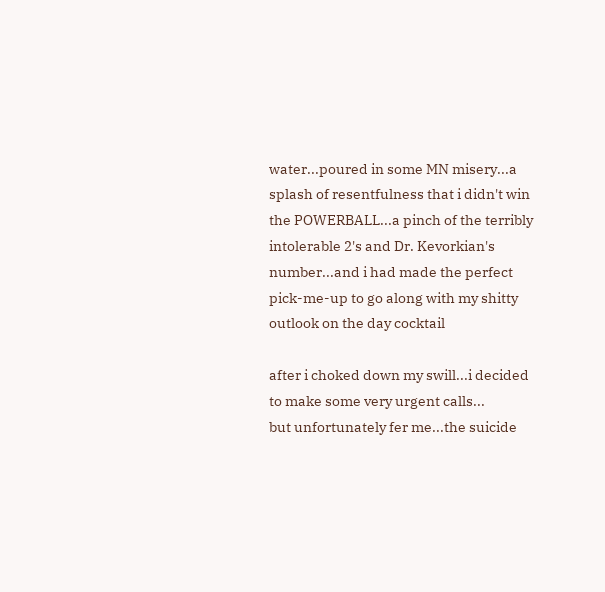water...poured in some MN misery...a splash of resentfulness that i didn't win the POWERBALL...a pinch of the terribly intolerable 2's and Dr. Kevorkian's number...and i had made the perfect pick-me-up to go along with my shitty outlook on the day cocktail

after i choked down my swill...i decided to make some very urgent calls...
but unfortunately fer me...the suicide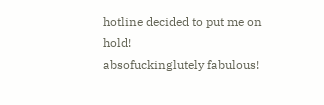hotline decided to put me on hold!
absofuckinglutely fabulous!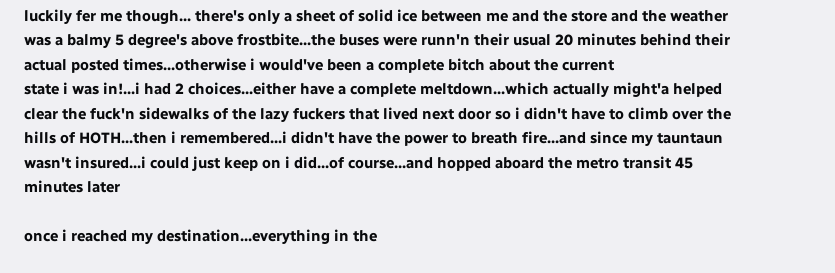luckily fer me though... there's only a sheet of solid ice between me and the store and the weather was a balmy 5 degree's above frostbite...the buses were runn'n their usual 20 minutes behind their actual posted times...otherwise i would've been a complete bitch about the current
state i was in!...i had 2 choices...either have a complete meltdown...which actually might'a helped clear the fuck'n sidewalks of the lazy fuckers that lived next door so i didn't have to climb over the hills of HOTH...then i remembered...i didn't have the power to breath fire...and since my tauntaun wasn't insured...i could just keep on i did...of course...and hopped aboard the metro transit 45 minutes later

once i reached my destination...everything in the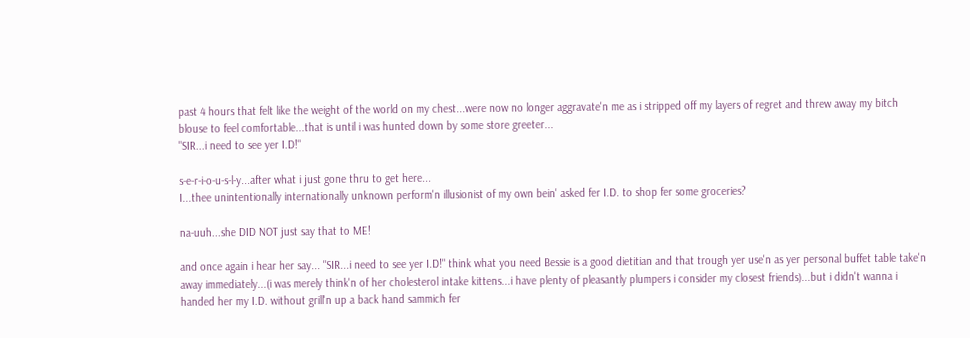past 4 hours that felt like the weight of the world on my chest...were now no longer aggravate'n me as i stripped off my layers of regret and threw away my bitch blouse to feel comfortable...that is until i was hunted down by some store greeter...
"SIR...i need to see yer I.D!"

s-e-r-i-o-u-s-l-y...after what i just gone thru to get here...
I...thee unintentionally internationally unknown perform'n illusionist of my own bein' asked fer I.D. to shop fer some groceries?

na-uuh...she DID NOT just say that to ME!

and once again i hear her say... "SIR...i need to see yer I.D!" think what you need Bessie is a good dietitian and that trough yer use'n as yer personal buffet table take'n away immediately...(i was merely think'n of her cholesterol intake kittens...i have plenty of pleasantly plumpers i consider my closest friends)...but i didn't wanna i handed her my I.D. without grill'n up a back hand sammich fer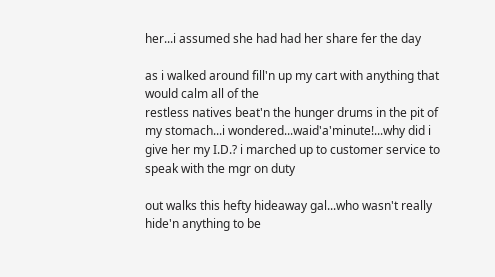her...i assumed she had had her share fer the day

as i walked around fill'n up my cart with anything that would calm all of the
restless natives beat'n the hunger drums in the pit of my stomach...i wondered...waid'a'minute!...why did i give her my I.D.? i marched up to customer service to speak with the mgr on duty

out walks this hefty hideaway gal...who wasn't really hide'n anything to be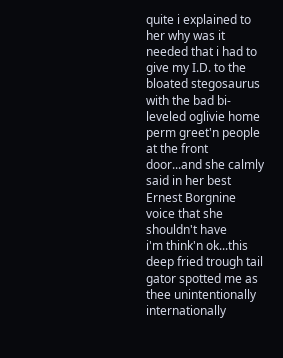quite i explained to her why was it needed that i had to give my I.D. to the bloated stegosaurus with the bad bi-leveled oglivie home perm greet'n people at the front door...and she calmly said in her best Ernest Borgnine voice that she shouldn't have
i'm think'n ok...this deep fried trough tail gator spotted me as thee unintentionally internationally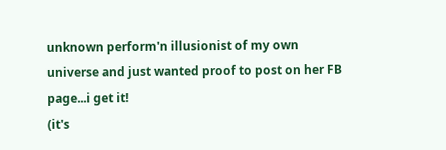unknown perform'n illusionist of my own universe and just wanted proof to post on her FB page...i get it!
(it's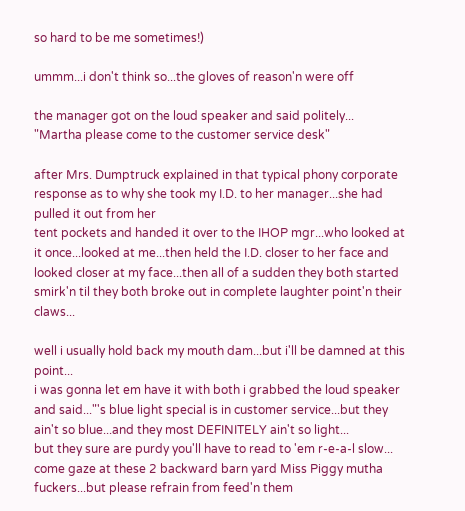so hard to be me sometimes!)

ummm...i don't think so...the gloves of reason'n were off

the manager got on the loud speaker and said politely...
"Martha please come to the customer service desk"

after Mrs. Dumptruck explained in that typical phony corporate response as to why she took my I.D. to her manager...she had pulled it out from her
tent pockets and handed it over to the IHOP mgr...who looked at it once...looked at me...then held the I.D. closer to her face and looked closer at my face...then all of a sudden they both started smirk'n til they both broke out in complete laughter point'n their claws...

well i usually hold back my mouth dam...but i'll be damned at this point...
i was gonna let em have it with both i grabbed the loud speaker and said..."'s blue light special is in customer service...but they ain't so blue...and they most DEFINITELY ain't so light...
but they sure are purdy you'll have to read to 'em r-e-a-l slow...
come gaze at these 2 backward barn yard Miss Piggy mutha fuckers...but please refrain from feed'n them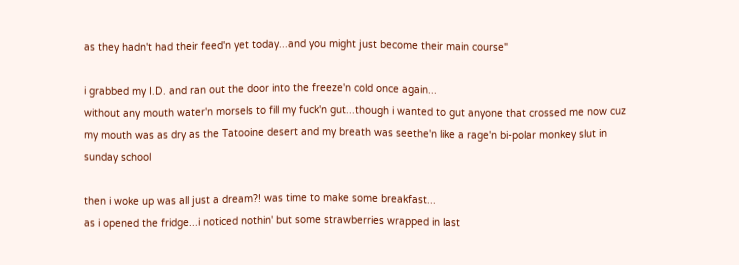as they hadn't had their feed'n yet today...and you might just become their main course"

i grabbed my I.D. and ran out the door into the freeze'n cold once again...
without any mouth water'n morsels to fill my fuck'n gut...though i wanted to gut anyone that crossed me now cuz my mouth was as dry as the Tatooine desert and my breath was seethe'n like a rage'n bi-polar monkey slut in sunday school

then i woke up was all just a dream?! was time to make some breakfast...
as i opened the fridge...i noticed nothin' but some strawberries wrapped in last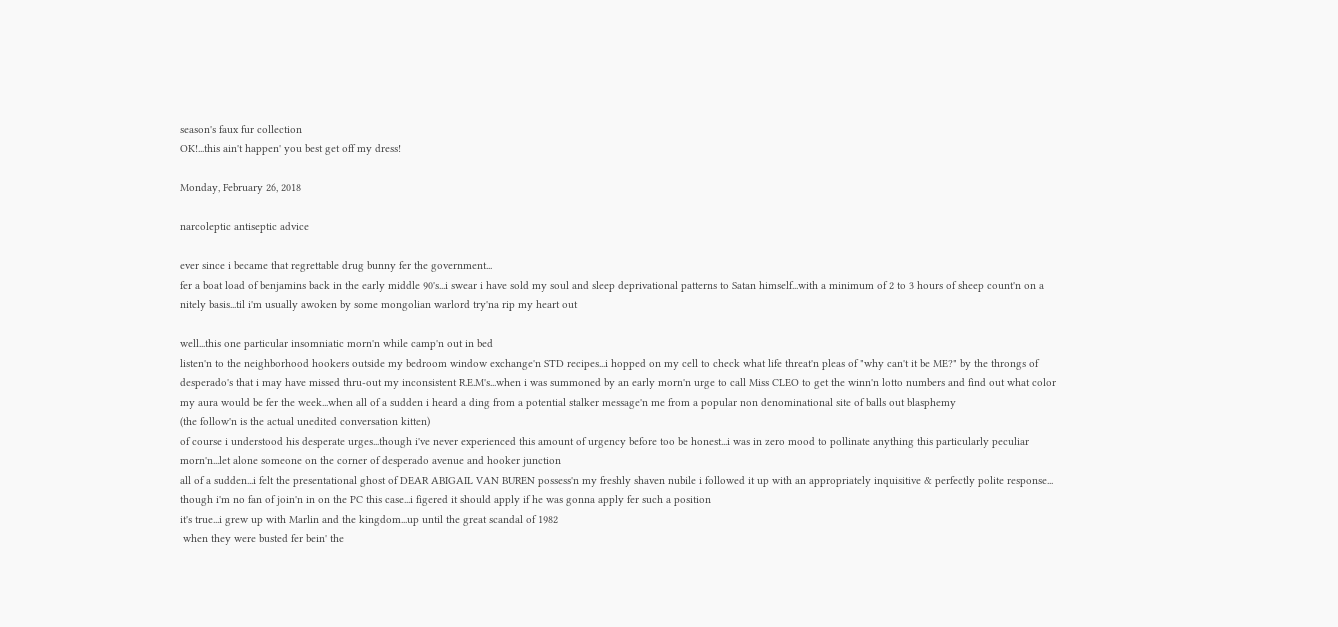season's faux fur collection
OK!...this ain't happen' you best get off my dress!

Monday, February 26, 2018

narcoleptic antiseptic advice

ever since i became that regrettable drug bunny fer the government...
fer a boat load of benjamins back in the early middle 90's...i swear i have sold my soul and sleep deprivational patterns to Satan himself...with a minimum of 2 to 3 hours of sheep count'n on a nitely basis...til i'm usually awoken by some mongolian warlord try'na rip my heart out

well...this one particular insomniatic morn'n while camp'n out in bed
listen'n to the neighborhood hookers outside my bedroom window exchange'n STD recipes...i hopped on my cell to check what life threat'n pleas of "why can't it be ME?" by the throngs of desperado's that i may have missed thru-out my inconsistent R.E.M's...when i was summoned by an early morn'n urge to call Miss CLEO to get the winn'n lotto numbers and find out what color my aura would be fer the week...when all of a sudden i heard a ding from a potential stalker message'n me from a popular non denominational site of balls out blasphemy
(the follow'n is the actual unedited conversation kitten)
of course i understood his desperate urges...though i've never experienced this amount of urgency before too be honest...i was in zero mood to pollinate anything this particularly peculiar morn'n...let alone someone on the corner of desperado avenue and hooker junction
all of a sudden...i felt the presentational ghost of DEAR ABIGAIL VAN BUREN possess'n my freshly shaven nubile i followed it up with an appropriately inquisitive & perfectly polite response...
though i'm no fan of join'n in on the PC this case...i figered it should apply if he was gonna apply fer such a position
it's true...i grew up with Marlin and the kingdom...up until the great scandal of 1982
 when they were busted fer bein' the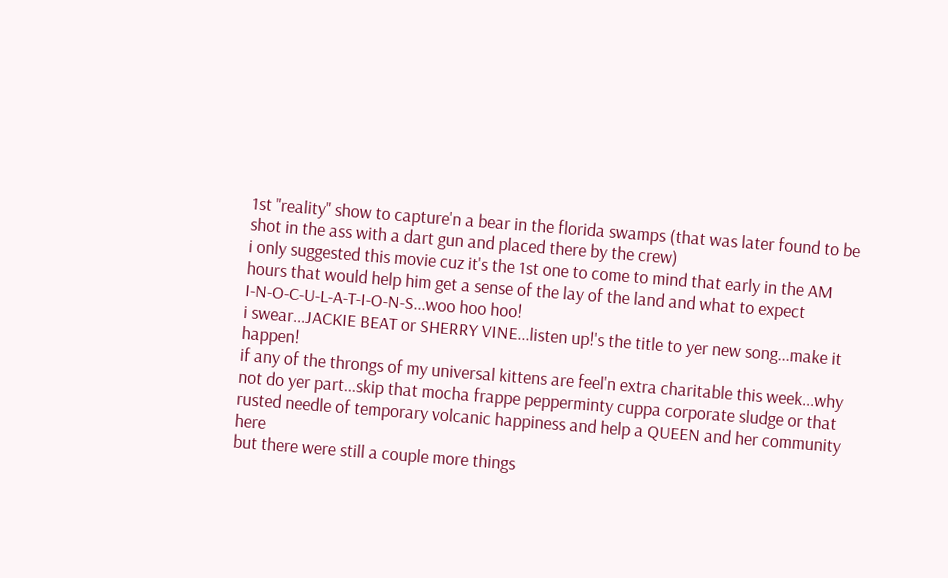1st "reality" show to capture'n a bear in the florida swamps (that was later found to be shot in the ass with a dart gun and placed there by the crew)
i only suggested this movie cuz it's the 1st one to come to mind that early in the AM hours that would help him get a sense of the lay of the land and what to expect
I-N-O-C-U-L-A-T-I-O-N-S...woo hoo hoo!
i swear...JACKIE BEAT or SHERRY VINE...listen up!'s the title to yer new song...make it happen!
if any of the throngs of my universal kittens are feel'n extra charitable this week...why not do yer part...skip that mocha frappe pepperminty cuppa corporate sludge or that rusted needle of temporary volcanic happiness and help a QUEEN and her community here
but there were still a couple more things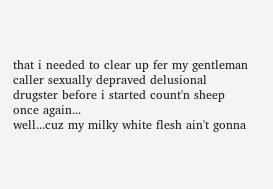that i needed to clear up fer my gentleman caller sexually depraved delusional drugster before i started count'n sheep once again...
well...cuz my milky white flesh ain't gonna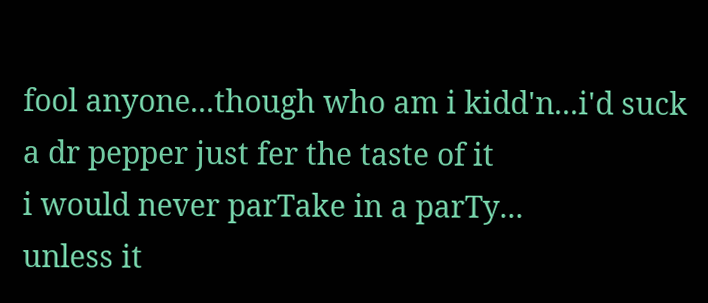fool anyone...though who am i kidd'n...i'd suck a dr pepper just fer the taste of it
i would never parTake in a parTy...
unless it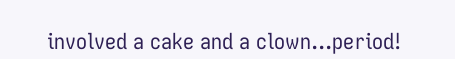involved a cake and a clown...period!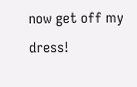now get off my dress!